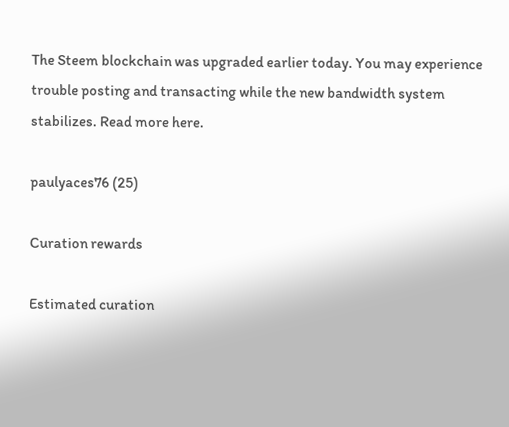The Steem blockchain was upgraded earlier today. You may experience trouble posting and transacting while the new bandwidth system stabilizes. Read more here.

paulyaces76 (25)

Curation rewards

Estimated curation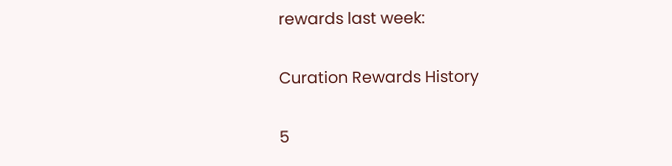rewards last week:

Curation Rewards History

5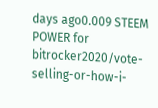days ago0.009 STEEM POWER for bitrocker2020/vote-selling-or-how-i-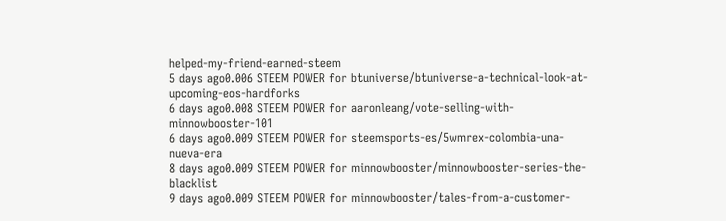helped-my-friend-earned-steem
5 days ago0.006 STEEM POWER for btuniverse/btuniverse-a-technical-look-at-upcoming-eos-hardforks
6 days ago0.008 STEEM POWER for aaronleang/vote-selling-with-minnowbooster-101
6 days ago0.009 STEEM POWER for steemsports-es/5wmrex-colombia-una-nueva-era
8 days ago0.009 STEEM POWER for minnowbooster/minnowbooster-series-the-blacklist
9 days ago0.009 STEEM POWER for minnowbooster/tales-from-a-customer-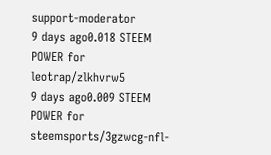support-moderator
9 days ago0.018 STEEM POWER for leotrap/zlkhvrw5
9 days ago0.009 STEEM POWER for steemsports/3gzwcg-nfl-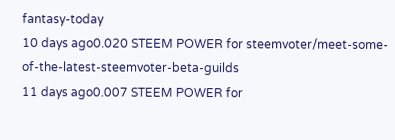fantasy-today
10 days ago0.020 STEEM POWER for steemvoter/meet-some-of-the-latest-steemvoter-beta-guilds
11 days ago0.007 STEEM POWER for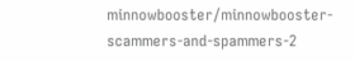minnowbooster/minnowbooster-scammers-and-spammers-2